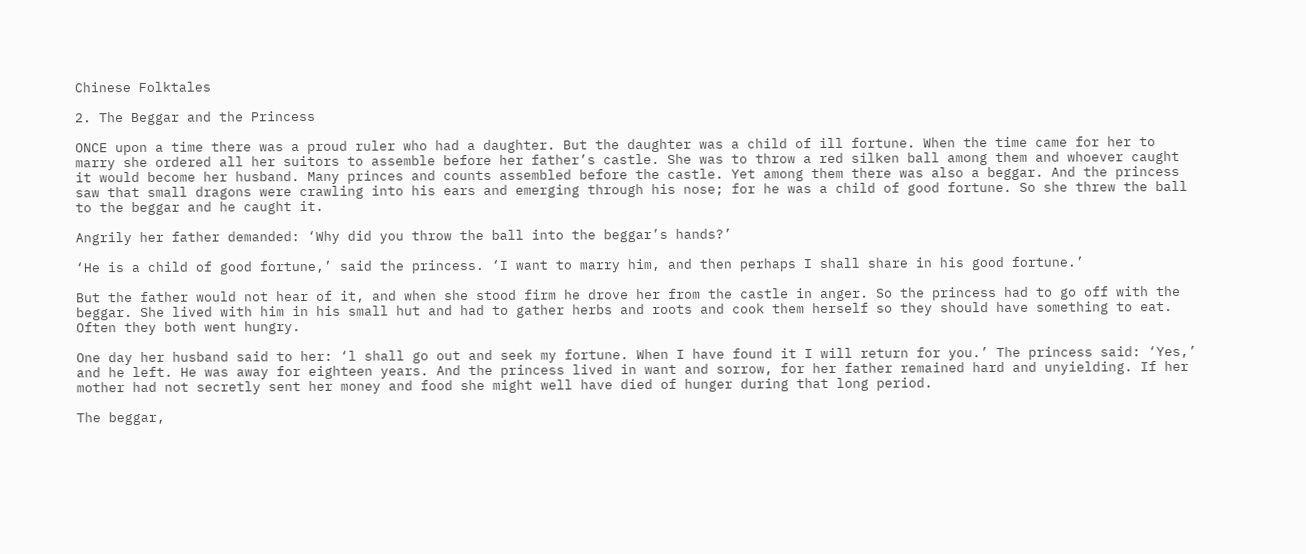Chinese Folktales

2. The Beggar and the Princess

ONCE upon a time there was a proud ruler who had a daughter. But the daughter was a child of ill fortune. When the time came for her to marry she ordered all her suitors to assemble before her father’s castle. She was to throw a red silken ball among them and whoever caught it would become her husband. Many princes and counts assembled before the castle. Yet among them there was also a beggar. And the princess saw that small dragons were crawling into his ears and emerging through his nose; for he was a child of good fortune. So she threw the ball to the beggar and he caught it.

Angrily her father demanded: ‘Why did you throw the ball into the beggar’s hands?’

‘He is a child of good fortune,’ said the princess. ‘I want to marry him, and then perhaps I shall share in his good fortune.’

But the father would not hear of it, and when she stood firm he drove her from the castle in anger. So the princess had to go off with the beggar. She lived with him in his small hut and had to gather herbs and roots and cook them herself so they should have something to eat. Often they both went hungry.

One day her husband said to her: ‘l shall go out and seek my fortune. When I have found it I will return for you.’ The princess said: ‘Yes,’ and he left. He was away for eighteen years. And the princess lived in want and sorrow, for her father remained hard and unyielding. If her mother had not secretly sent her money and food she might well have died of hunger during that long period.

The beggar,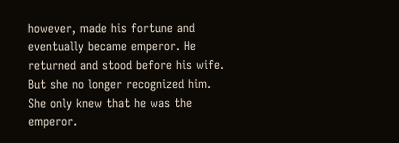however, made his fortune and eventually became emperor. He returned and stood before his wife. But she no longer recognized him. She only knew that he was the emperor.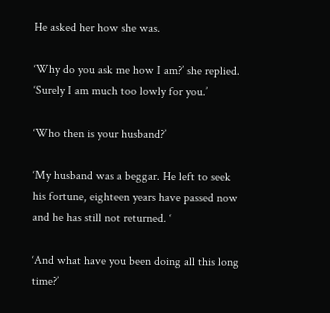He asked her how she was.

‘Why do you ask me how I am?’ she replied. ‘Surely I am much too lowly for you.’

‘Who then is your husband?’

‘My husband was a beggar. He left to seek his fortune, eighteen years have passed now and he has still not returned. ‘

‘And what have you been doing all this long time?’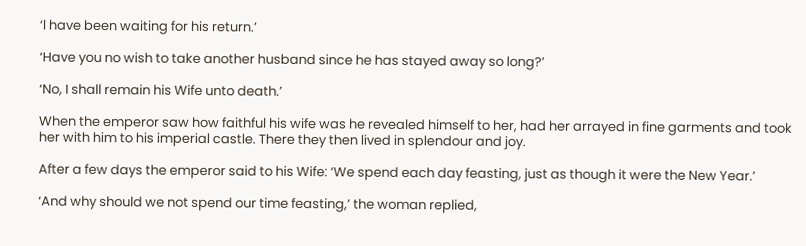‘l have been waiting for his return.’

‘Have you no wish to take another husband since he has stayed away so long?’

‘No, I shall remain his Wife unto death.’

When the emperor saw how faithful his wife was he revealed himself to her, had her arrayed in fine garments and took her with him to his imperial castle. There they then lived in splendour and joy.

After a few days the emperor said to his Wife: ‘We spend each day feasting, just as though it were the New Year.’

‘And why should we not spend our time feasting,’ the woman replied,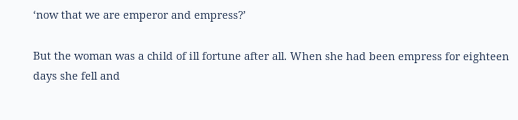‘now that we are emperor and empress?’

But the woman was a child of ill fortune after all. When she had been empress for eighteen days she fell and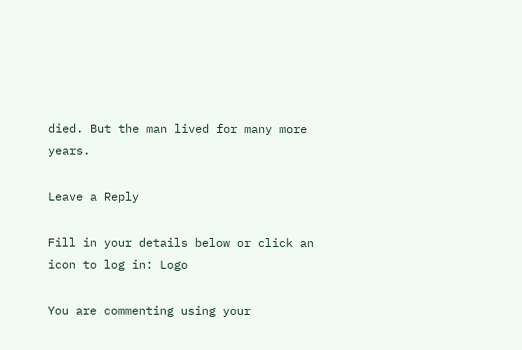died. But the man lived for many more years.

Leave a Reply

Fill in your details below or click an icon to log in: Logo

You are commenting using your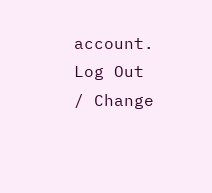account. Log Out / Change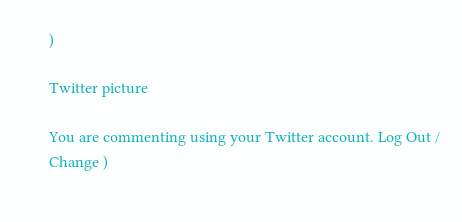)

Twitter picture

You are commenting using your Twitter account. Log Out / Change )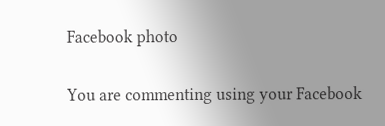Facebook photo

You are commenting using your Facebook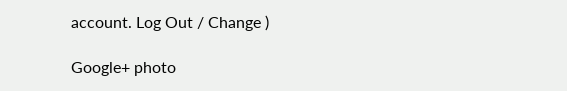account. Log Out / Change )

Google+ photo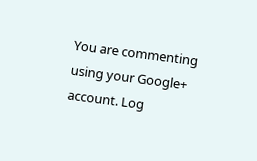You are commenting using your Google+ account. Log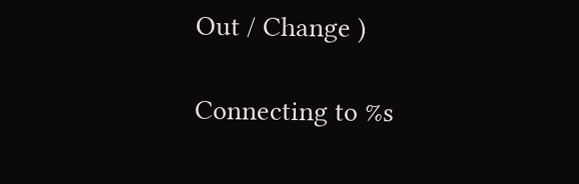Out / Change )

Connecting to %s